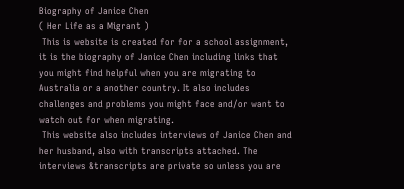Biography of Janice Chen
( Her Life as a Migrant )
 This is website is created for for a school assignment, it is the biography of Janice Chen including links that you might find helpful when you are migrating to Australia or a another country. It also includes challenges and problems you might face and/or want to watch out for when migrating.
 This website also includes interviews of Janice Chen and her husband, also with transcripts attached. The interviews &transcripts are private so unless you are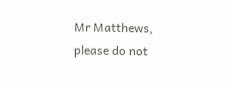Mr Matthews, please do not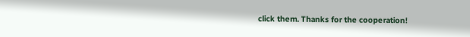click them. Thanks for the cooperation!